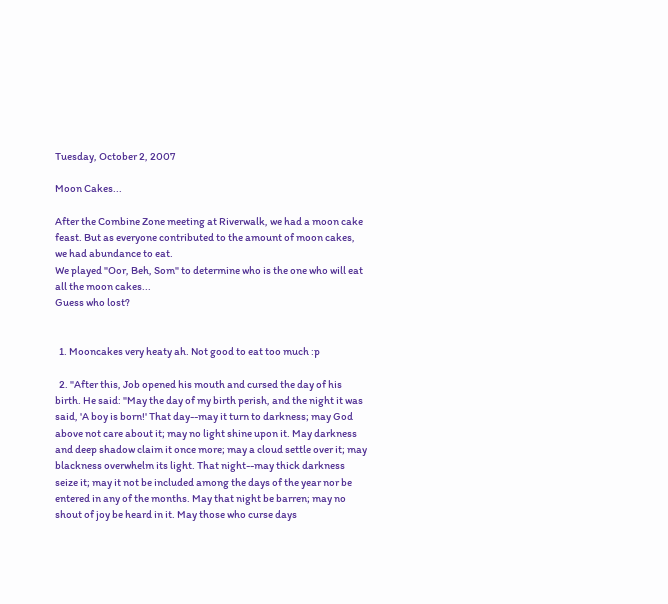Tuesday, October 2, 2007

Moon Cakes...

After the Combine Zone meeting at Riverwalk, we had a moon cake feast. But as everyone contributed to the amount of moon cakes, we had abundance to eat.
We played "Oor, Beh, Som" to determine who is the one who will eat all the moon cakes...
Guess who lost?


  1. Mooncakes very heaty ah. Not good to eat too much :p

  2. "After this, Job opened his mouth and cursed the day of his birth. He said: "May the day of my birth perish, and the night it was said, 'A boy is born!' That day--may it turn to darkness; may God above not care about it; may no light shine upon it. May darkness and deep shadow claim it once more; may a cloud settle over it; may blackness overwhelm its light. That night--may thick darkness seize it; may it not be included among the days of the year nor be entered in any of the months. May that night be barren; may no shout of joy be heard in it. May those who curse days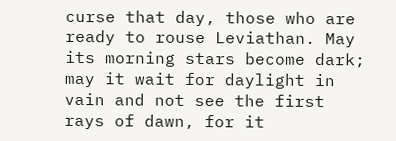curse that day, those who are ready to rouse Leviathan. May its morning stars become dark; may it wait for daylight in vain and not see the first rays of dawn, for it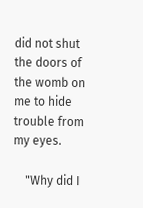did not shut the doors of the womb on me to hide trouble from my eyes.

    "Why did I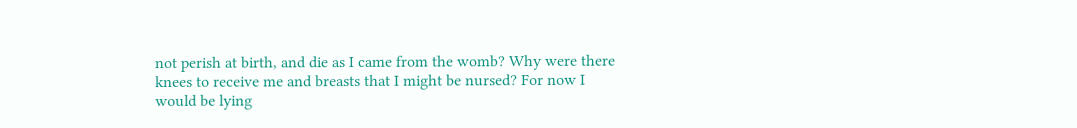not perish at birth, and die as I came from the womb? Why were there knees to receive me and breasts that I might be nursed? For now I would be lying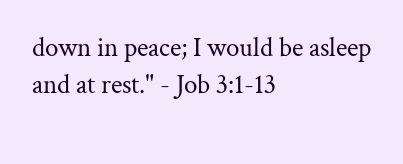down in peace; I would be asleep and at rest." - Job 3:1-13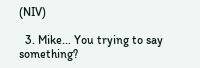(NIV)

  3. Mike... You trying to say something?